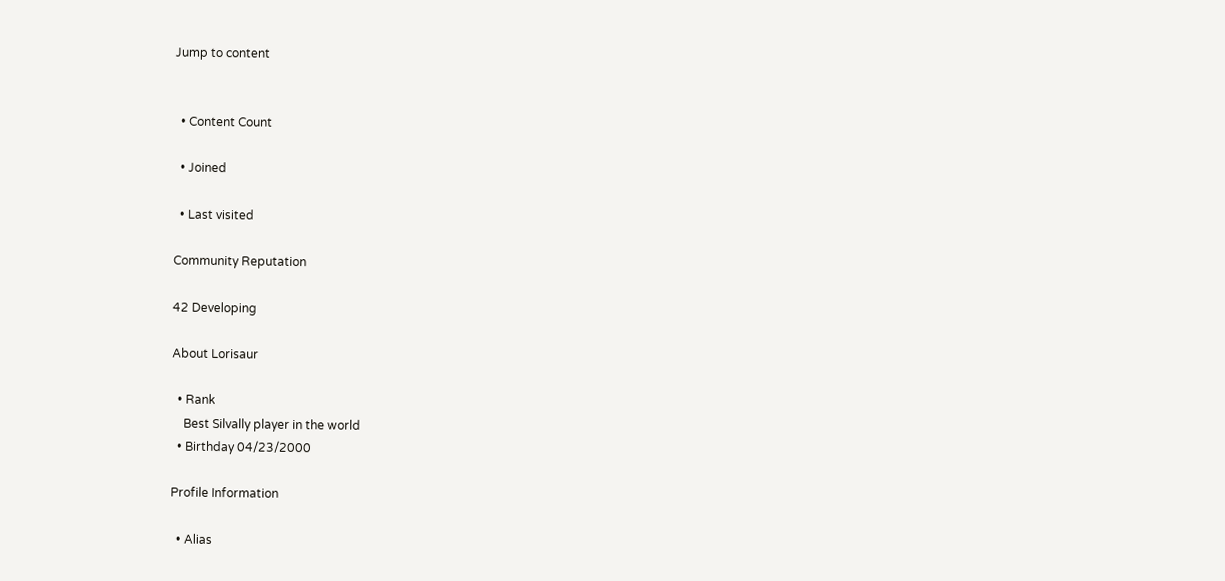Jump to content


  • Content Count

  • Joined

  • Last visited

Community Reputation

42 Developing

About Lorisaur

  • Rank
    Best Silvally player in the world
  • Birthday 04/23/2000

Profile Information

  • Alias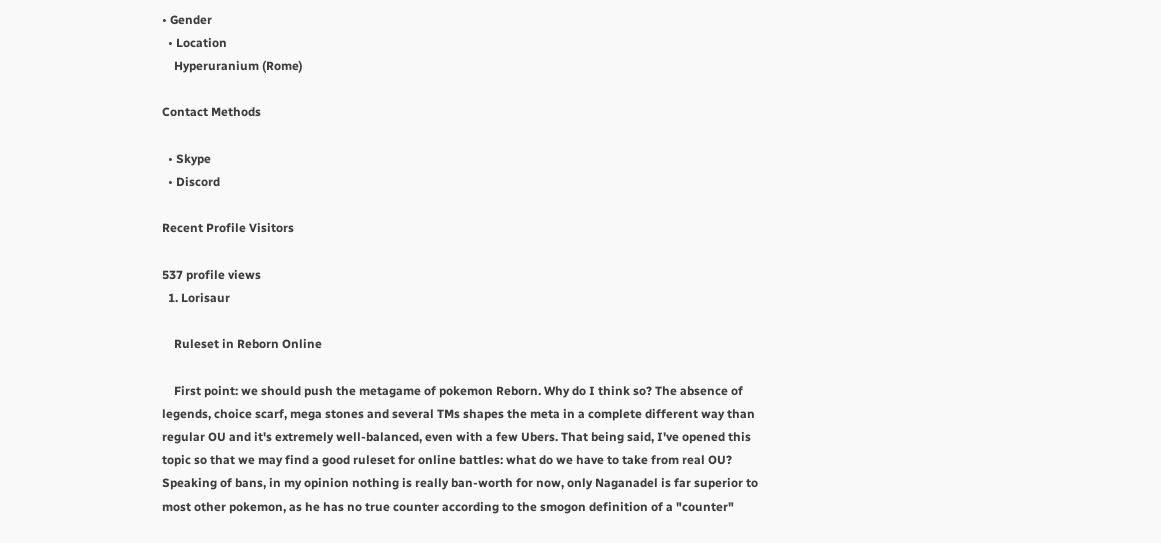• Gender
  • Location
    Hyperuranium (Rome)

Contact Methods

  • Skype
  • Discord

Recent Profile Visitors

537 profile views
  1. Lorisaur

    Ruleset in Reborn Online

    First point: we should push the metagame of pokemon Reborn. Why do I think so? The absence of legends, choice scarf, mega stones and several TMs shapes the meta in a complete different way than regular OU and it's extremely well-balanced, even with a few Ubers. That being said, I've opened this topic so that we may find a good ruleset for online battles: what do we have to take from real OU? Speaking of bans, in my opinion nothing is really ban-worth for now, only Naganadel is far superior to most other pokemon, as he has no true counter according to the smogon definition of a "counter"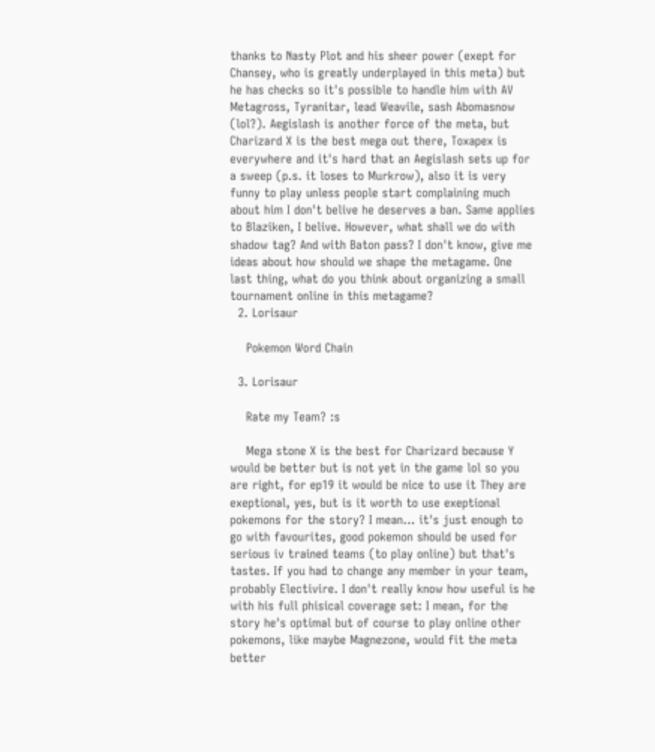thanks to Nasty Plot and his sheer power (exept for Chansey, who is greatly underplayed in this meta) but he has checks so it's possible to handle him with AV Metagross, Tyranitar, lead Weavile, sash Abomasnow (lol?). Aegislash is another force of the meta, but Charizard X is the best mega out there, Toxapex is everywhere and it's hard that an Aegislash sets up for a sweep (p.s. it loses to Murkrow), also it is very funny to play unless people start complaining much about him I don't belive he deserves a ban. Same applies to Blaziken, I belive. However, what shall we do with shadow tag? And with Baton pass? I don't know, give me ideas about how should we shape the metagame. One last thing, what do you think about organizing a small tournament online in this metagame?
  2. Lorisaur

    Pokemon Word Chain

  3. Lorisaur

    Rate my Team? :s

    Mega stone X is the best for Charizard because Y would be better but is not yet in the game lol so you are right, for ep19 it would be nice to use it They are exeptional, yes, but is it worth to use exeptional pokemons for the story? I mean... it's just enough to go with favourites, good pokemon should be used for serious iv trained teams (to play online) but that's tastes. If you had to change any member in your team, probably Electivire. I don't really know how useful is he with his full phisical coverage set: I mean, for the story he's optimal but of course to play online other pokemons, like maybe Magnezone, would fit the meta better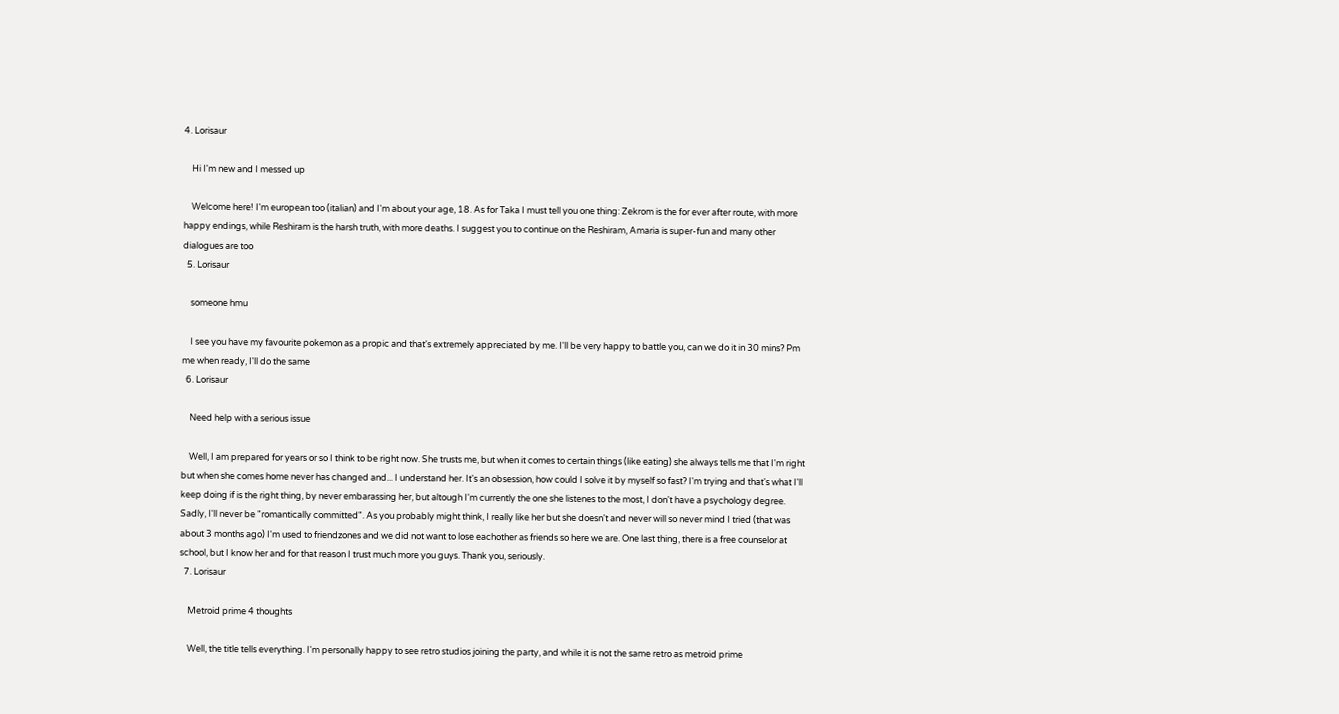4. Lorisaur

    Hi I'm new and I messed up

    Welcome here! I'm european too (italian) and I'm about your age, 18. As for Taka I must tell you one thing: Zekrom is the for ever after route, with more happy endings, while Reshiram is the harsh truth, with more deaths. I suggest you to continue on the Reshiram, Amaria is super-fun and many other dialogues are too
  5. Lorisaur

    someone hmu

    I see you have my favourite pokemon as a propic and that's extremely appreciated by me. I'll be very happy to battle you, can we do it in 30 mins? Pm me when ready, I'll do the same
  6. Lorisaur

    Need help with a serious issue

    Well, I am prepared for years or so I think to be right now. She trusts me, but when it comes to certain things (like eating) she always tells me that I'm right but when she comes home never has changed and... I understand her. It's an obsession, how could I solve it by myself so fast? I'm trying and that's what I'll keep doing if is the right thing, by never embarassing her, but altough I'm currently the one she listenes to the most, I don't have a psychology degree. Sadly, I'll never be "romantically committed". As you probably might think, I really like her but she doesn't and never will so never mind I tried (that was about 3 months ago) I'm used to friendzones and we did not want to lose eachother as friends so here we are. One last thing, there is a free counselor at school, but I know her and for that reason I trust much more you guys. Thank you, seriously.
  7. Lorisaur

    Metroid prime 4 thoughts

    Well, the title tells everything. I'm personally happy to see retro studios joining the party, and while it is not the same retro as metroid prime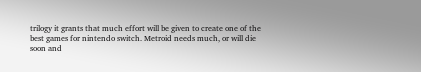trilogy it grants that much effort will be given to create one of the best games for nintendo switch. Metroid needs much, or will die soon and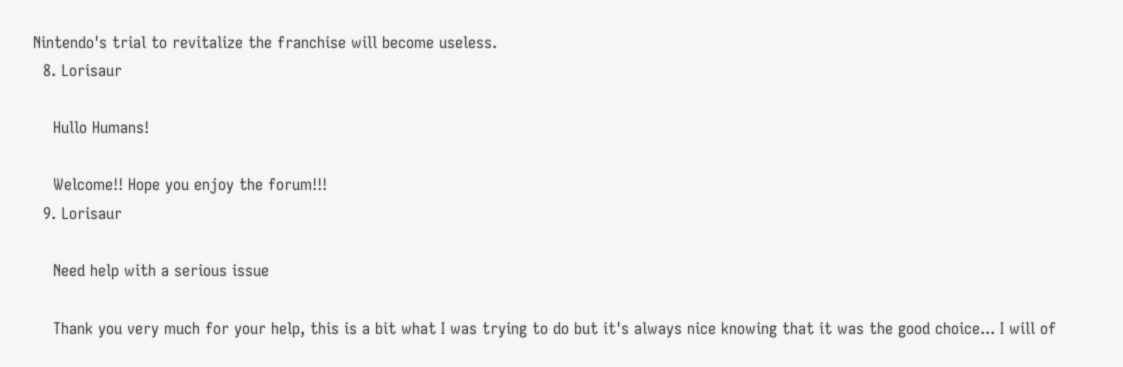Nintendo's trial to revitalize the franchise will become useless.
  8. Lorisaur

    Hullo Humans!

    Welcome!! Hope you enjoy the forum!!!
  9. Lorisaur

    Need help with a serious issue

    Thank you very much for your help, this is a bit what I was trying to do but it's always nice knowing that it was the good choice... I will of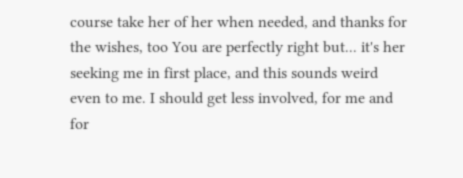course take her of her when needed, and thanks for the wishes, too You are perfectly right but... it's her seeking me in first place, and this sounds weird even to me. I should get less involved, for me and for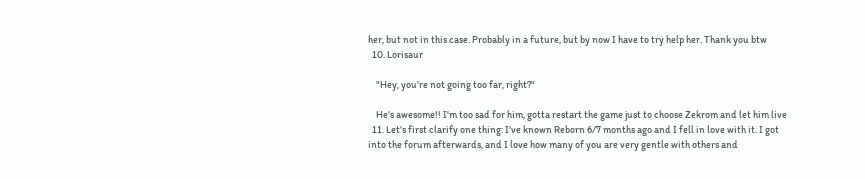her, but not in this case. Probably in a future, but by now I have to try help her. Thank you btw
  10. Lorisaur

    "Hey, you're not going too far, right?"

    He's awesome!! I'm too sad for him, gotta restart the game just to choose Zekrom and let him live
  11. Let's first clarify one thing: I've known Reborn 6/7 months ago and I fell in love with it. I got into the forum afterwards, and I love how many of you are very gentle with others and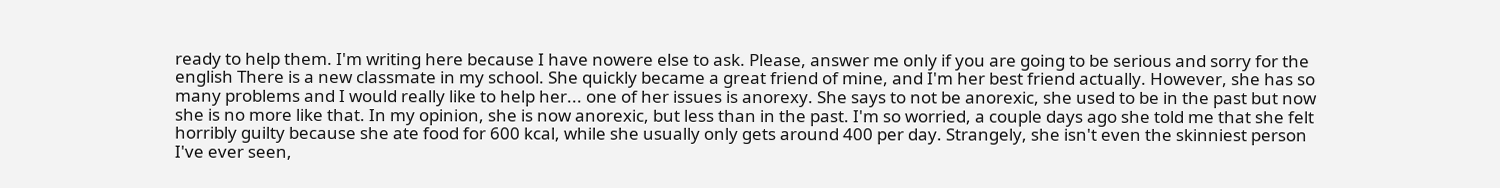ready to help them. I'm writing here because I have nowere else to ask. Please, answer me only if you are going to be serious and sorry for the english There is a new classmate in my school. She quickly became a great friend of mine, and I'm her best friend actually. However, she has so many problems and I would really like to help her... one of her issues is anorexy. She says to not be anorexic, she used to be in the past but now she is no more like that. In my opinion, she is now anorexic, but less than in the past. I'm so worried, a couple days ago she told me that she felt horribly guilty because she ate food for 600 kcal, while she usually only gets around 400 per day. Strangely, she isn't even the skinniest person I've ever seen,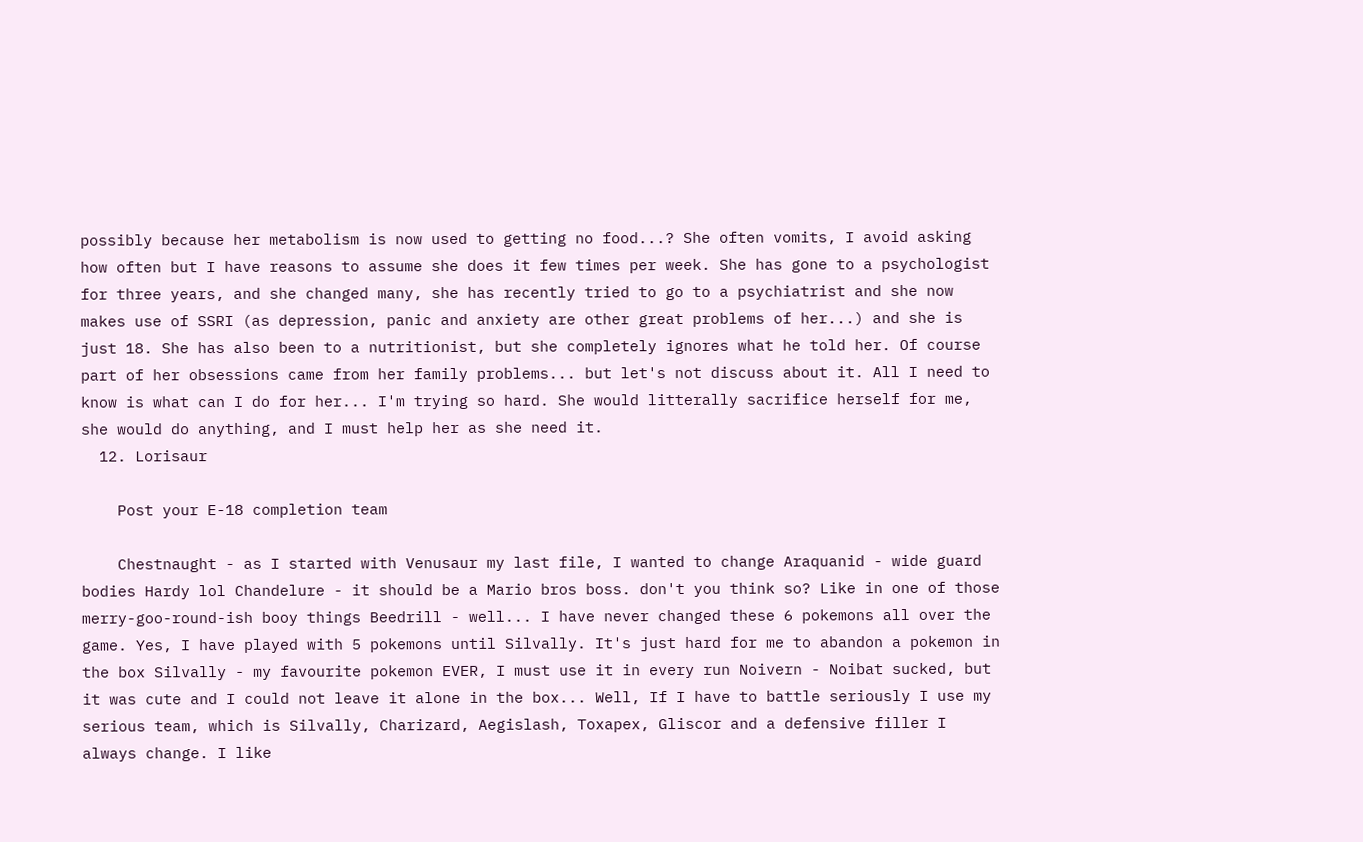possibly because her metabolism is now used to getting no food...? She often vomits, I avoid asking how often but I have reasons to assume she does it few times per week. She has gone to a psychologist for three years, and she changed many, she has recently tried to go to a psychiatrist and she now makes use of SSRI (as depression, panic and anxiety are other great problems of her...) and she is just 18. She has also been to a nutritionist, but she completely ignores what he told her. Of course part of her obsessions came from her family problems... but let's not discuss about it. All I need to know is what can I do for her... I'm trying so hard. She would litterally sacrifice herself for me, she would do anything, and I must help her as she need it.
  12. Lorisaur

    Post your E-18 completion team

    Chestnaught - as I started with Venusaur my last file, I wanted to change Araquanid - wide guard bodies Hardy lol Chandelure - it should be a Mario bros boss. don't you think so? Like in one of those merry-goo-round-ish booy things Beedrill - well... I have never changed these 6 pokemons all over the game. Yes, I have played with 5 pokemons until Silvally. It's just hard for me to abandon a pokemon in the box Silvally - my favourite pokemon EVER, I must use it in every run Noivern - Noibat sucked, but it was cute and I could not leave it alone in the box... Well, If I have to battle seriously I use my serious team, which is Silvally, Charizard, Aegislash, Toxapex, Gliscor and a defensive filler I always change. I like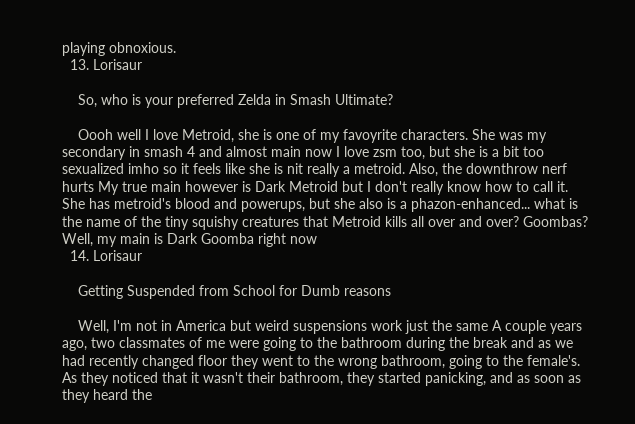playing obnoxious.
  13. Lorisaur

    So, who is your preferred Zelda in Smash Ultimate?

    Oooh well I love Metroid, she is one of my favoyrite characters. She was my secondary in smash 4 and almost main now I love zsm too, but she is a bit too sexualized imho so it feels like she is nit really a metroid. Also, the downthrow nerf hurts My true main however is Dark Metroid but I don't really know how to call it. She has metroid's blood and powerups, but she also is a phazon-enhanced... what is the name of the tiny squishy creatures that Metroid kills all over and over? Goombas? Well, my main is Dark Goomba right now
  14. Lorisaur

    Getting Suspended from School for Dumb reasons

    Well, I'm not in America but weird suspensions work just the same A couple years ago, two classmates of me were going to the bathroom during the break and as we had recently changed floor they went to the wrong bathroom, going to the female's. As they noticed that it wasn't their bathroom, they started panicking, and as soon as they heard the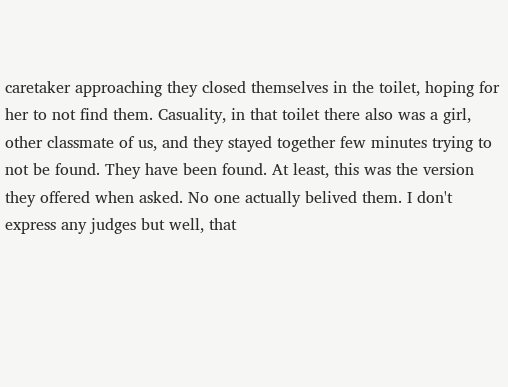caretaker approaching they closed themselves in the toilet, hoping for her to not find them. Casuality, in that toilet there also was a girl, other classmate of us, and they stayed together few minutes trying to not be found. They have been found. At least, this was the version they offered when asked. No one actually belived them. I don't express any judges but well, that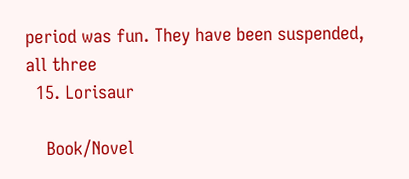period was fun. They have been suspended, all three
  15. Lorisaur

    Book/Novel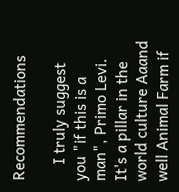Recommendations

    I truly suggest you "if this is a man", Primo Levi. It's a pillar in the world culture Aaand well Animal Farm if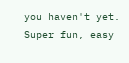you haven't yet. Super fun, easy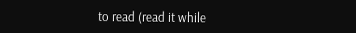to read (read it while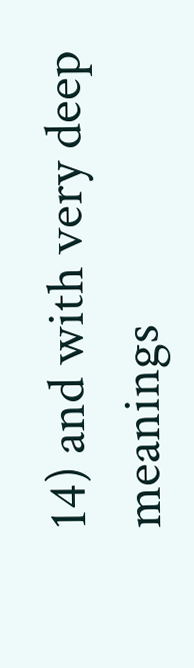14) and with very deep meanings